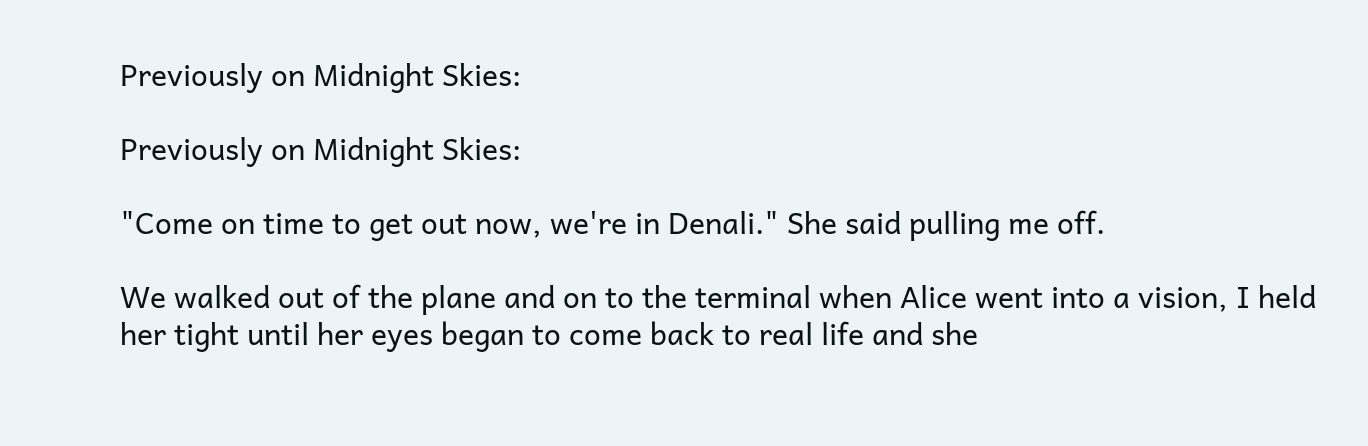Previously on Midnight Skies:

Previously on Midnight Skies:

"Come on time to get out now, we're in Denali." She said pulling me off.

We walked out of the plane and on to the terminal when Alice went into a vision, I held her tight until her eyes began to come back to real life and she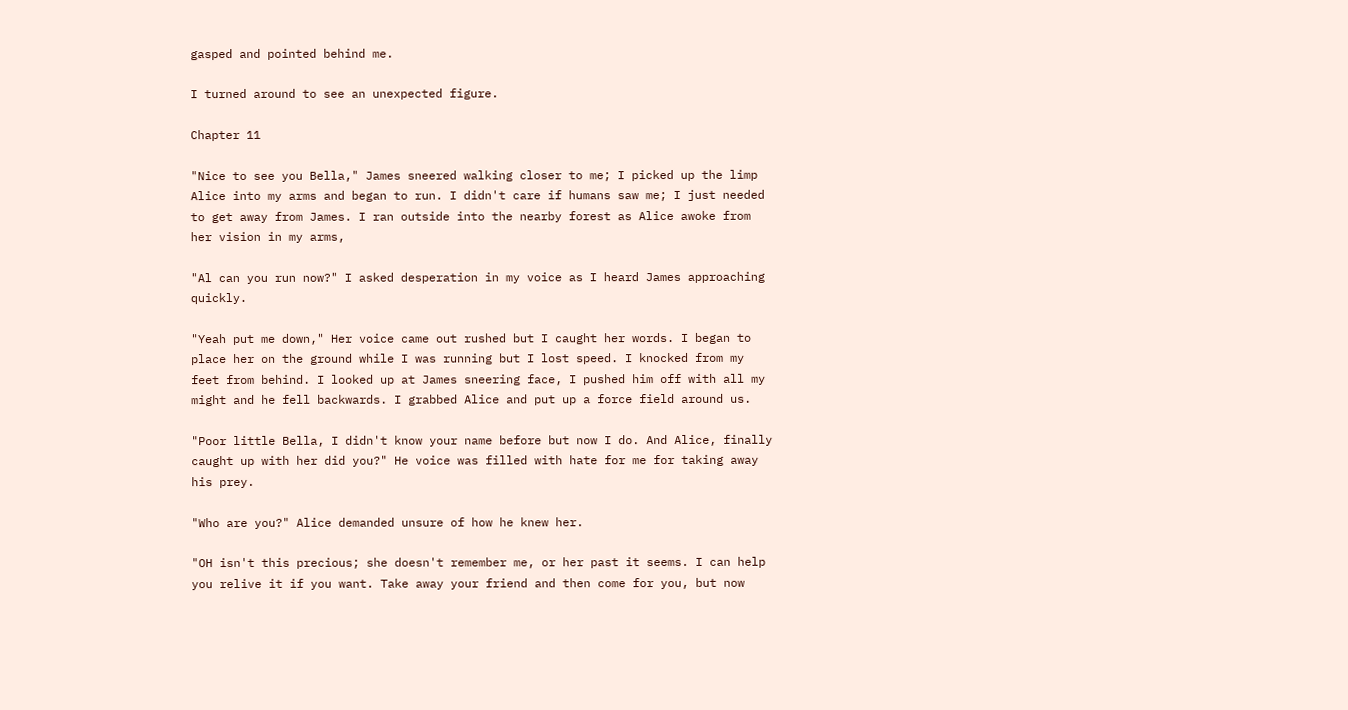gasped and pointed behind me.

I turned around to see an unexpected figure.

Chapter 11

"Nice to see you Bella," James sneered walking closer to me; I picked up the limp Alice into my arms and began to run. I didn't care if humans saw me; I just needed to get away from James. I ran outside into the nearby forest as Alice awoke from her vision in my arms,

"Al can you run now?" I asked desperation in my voice as I heard James approaching quickly.

"Yeah put me down," Her voice came out rushed but I caught her words. I began to place her on the ground while I was running but I lost speed. I knocked from my feet from behind. I looked up at James sneering face, I pushed him off with all my might and he fell backwards. I grabbed Alice and put up a force field around us.

"Poor little Bella, I didn't know your name before but now I do. And Alice, finally caught up with her did you?" He voice was filled with hate for me for taking away his prey.

"Who are you?" Alice demanded unsure of how he knew her.

"OH isn't this precious; she doesn't remember me, or her past it seems. I can help you relive it if you want. Take away your friend and then come for you, but now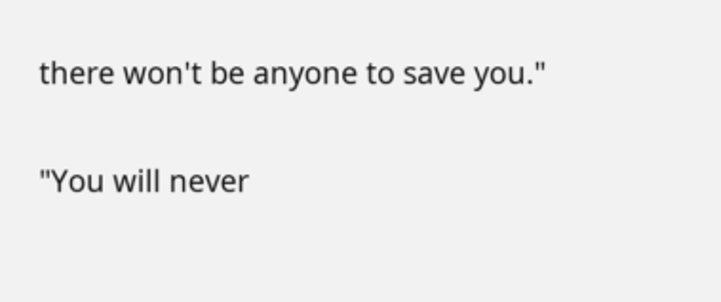there won't be anyone to save you."

"You will never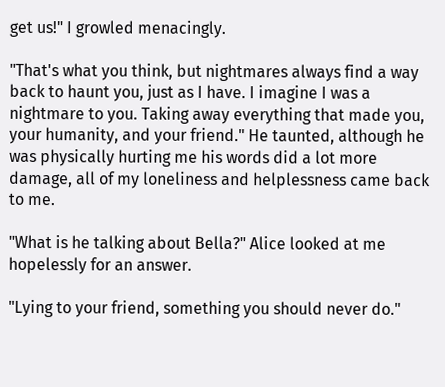get us!" I growled menacingly.

"That's what you think, but nightmares always find a way back to haunt you, just as I have. I imagine I was a nightmare to you. Taking away everything that made you, your humanity, and your friend." He taunted, although he was physically hurting me his words did a lot more damage, all of my loneliness and helplessness came back to me.

"What is he talking about Bella?" Alice looked at me hopelessly for an answer.

"Lying to your friend, something you should never do."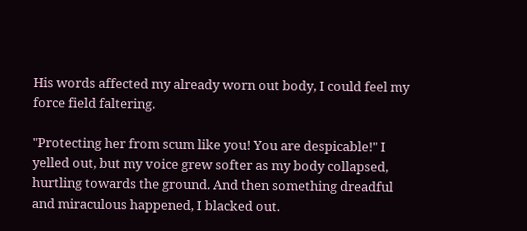His words affected my already worn out body, I could feel my force field faltering.

"Protecting her from scum like you! You are despicable!" I yelled out, but my voice grew softer as my body collapsed, hurtling towards the ground. And then something dreadful and miraculous happened, I blacked out.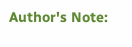Author's Note: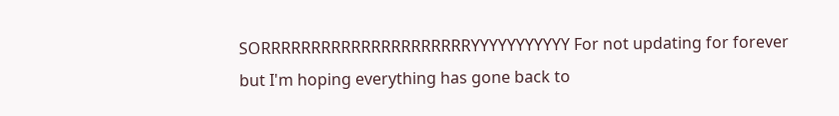SORRRRRRRRRRRRRRRRRRRRRYYYYYYYYYYY For not updating for forever but I'm hoping everything has gone back to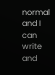normal and I can write and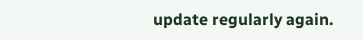update regularly again.